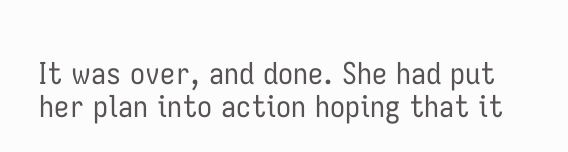It was over, and done. She had put her plan into action hoping that it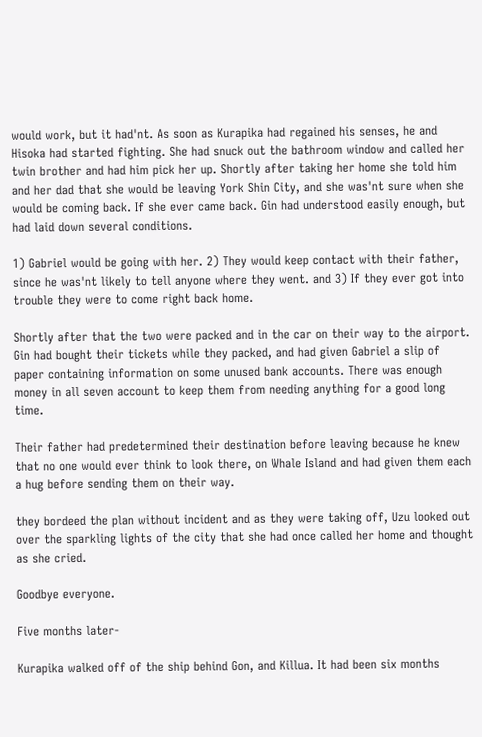would work, but it had'nt. As soon as Kurapika had regained his senses, he and Hisoka had started fighting. She had snuck out the bathroom window and called her twin brother and had him pick her up. Shortly after taking her home she told him and her dad that she would be leaving York Shin City, and she was'nt sure when she would be coming back. If she ever came back. Gin had understood easily enough, but had laid down several conditions.

1) Gabriel would be going with her. 2) They would keep contact with their father, since he was'nt likely to tell anyone where they went. and 3) If they ever got into trouble they were to come right back home.

Shortly after that the two were packed and in the car on their way to the airport. Gin had bought their tickets while they packed, and had given Gabriel a slip of paper containing information on some unused bank accounts. There was enough money in all seven account to keep them from needing anything for a good long time.

Their father had predetermined their destination before leaving because he knew that no one would ever think to look there, on Whale Island and had given them each a hug before sending them on their way.

they bordeed the plan without incident and as they were taking off, Uzu looked out over the sparkling lights of the city that she had once called her home and thought as she cried.

Goodbye everyone.

Five months later-

Kurapika walked off of the ship behind Gon, and Killua. It had been six months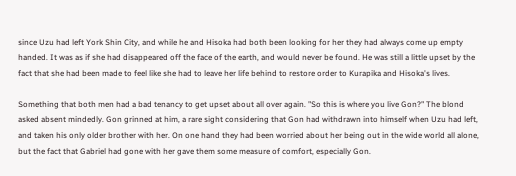since Uzu had left York Shin City, and while he and Hisoka had both been looking for her they had always come up empty handed. It was as if she had disappeared off the face of the earth, and would never be found. He was still a little upset by the fact that she had been made to feel like she had to leave her life behind to restore order to Kurapika and Hisoka's lives.

Something that both men had a bad tenancy to get upset about all over again. "So this is where you live Gon?" The blond asked absent mindedly. Gon grinned at him, a rare sight considering that Gon had withdrawn into himself when Uzu had left, and taken his only older brother with her. On one hand they had been worried about her being out in the wide world all alone, but the fact that Gabriel had gone with her gave them some measure of comfort, especially Gon.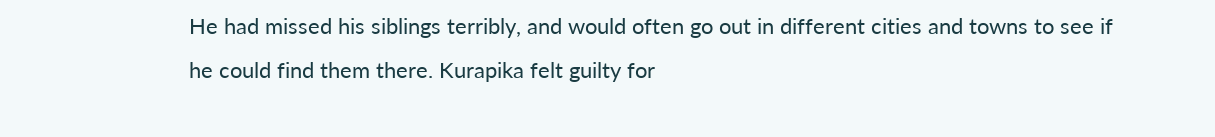He had missed his siblings terribly, and would often go out in different cities and towns to see if he could find them there. Kurapika felt guilty for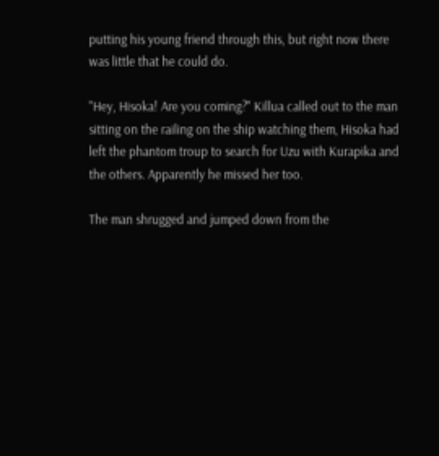putting his young friend through this, but right now there was little that he could do.

"Hey, Hisoka! Are you coming?" Killua called out to the man sitting on the railing on the ship watching them, Hisoka had left the phantom troup to search for Uzu with Kurapika and the others. Apparently he missed her too.

The man shrugged and jumped down from the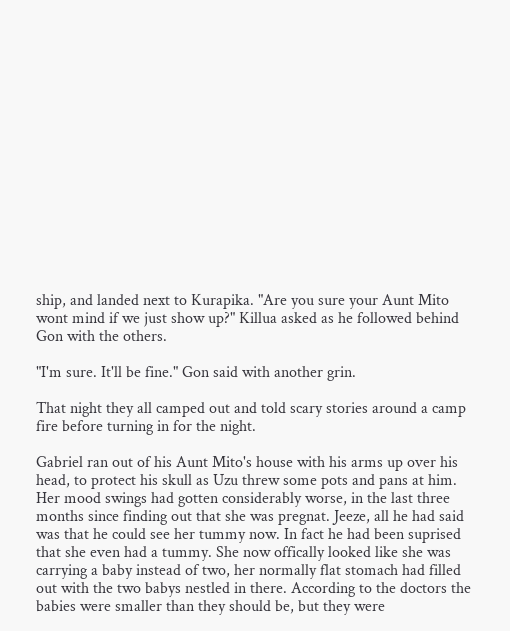ship, and landed next to Kurapika. "Are you sure your Aunt Mito wont mind if we just show up?" Killua asked as he followed behind Gon with the others.

"I'm sure. It'll be fine." Gon said with another grin.

That night they all camped out and told scary stories around a camp fire before turning in for the night.

Gabriel ran out of his Aunt Mito's house with his arms up over his head, to protect his skull as Uzu threw some pots and pans at him. Her mood swings had gotten considerably worse, in the last three months since finding out that she was pregnat. Jeeze, all he had said was that he could see her tummy now. In fact he had been suprised that she even had a tummy. She now offically looked like she was carrying a baby instead of two, her normally flat stomach had filled out with the two babys nestled in there. According to the doctors the babies were smaller than they should be, but they were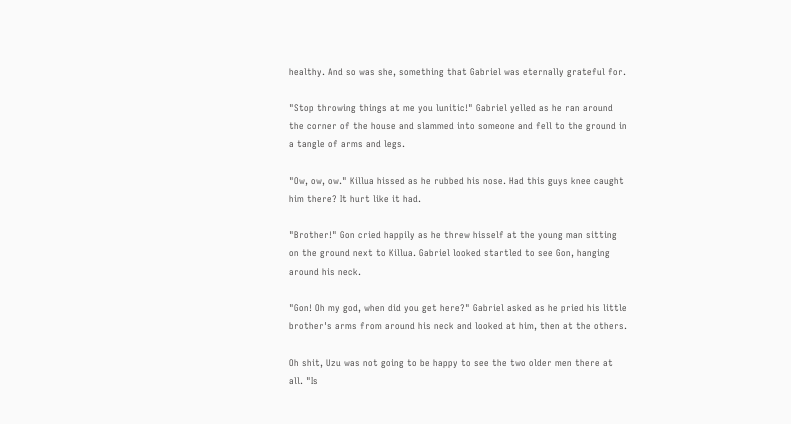healthy. And so was she, something that Gabriel was eternally grateful for.

"Stop throwing things at me you lunitic!" Gabriel yelled as he ran around the corner of the house and slammed into someone and fell to the ground in a tangle of arms and legs.

"Ow, ow, ow." Killua hissed as he rubbed his nose. Had this guys knee caught him there? It hurt like it had.

"Brother!" Gon cried happily as he threw hisself at the young man sitting on the ground next to Killua. Gabriel looked startled to see Gon, hanging around his neck.

"Gon! Oh my god, when did you get here?" Gabriel asked as he pried his little brother's arms from around his neck and looked at him, then at the others.

Oh shit, Uzu was not going to be happy to see the two older men there at all. "Is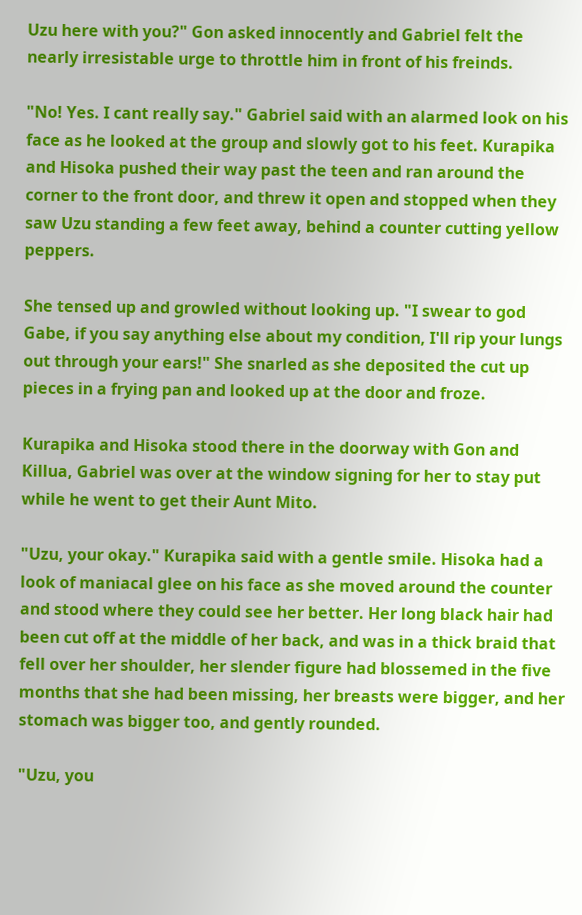Uzu here with you?" Gon asked innocently and Gabriel felt the nearly irresistable urge to throttle him in front of his freinds.

"No! Yes. I cant really say." Gabriel said with an alarmed look on his face as he looked at the group and slowly got to his feet. Kurapika and Hisoka pushed their way past the teen and ran around the corner to the front door, and threw it open and stopped when they saw Uzu standing a few feet away, behind a counter cutting yellow peppers.

She tensed up and growled without looking up. "I swear to god Gabe, if you say anything else about my condition, I'll rip your lungs out through your ears!" She snarled as she deposited the cut up pieces in a frying pan and looked up at the door and froze.

Kurapika and Hisoka stood there in the doorway with Gon and Killua, Gabriel was over at the window signing for her to stay put while he went to get their Aunt Mito.

"Uzu, your okay." Kurapika said with a gentle smile. Hisoka had a look of maniacal glee on his face as she moved around the counter and stood where they could see her better. Her long black hair had been cut off at the middle of her back, and was in a thick braid that fell over her shoulder, her slender figure had blossemed in the five months that she had been missing, her breasts were bigger, and her stomach was bigger too, and gently rounded.

"Uzu, you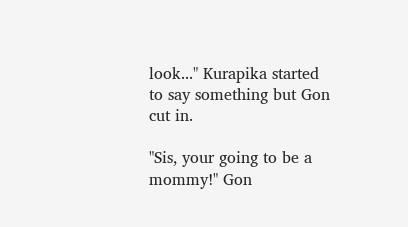look..." Kurapika started to say something but Gon cut in.

"Sis, your going to be a mommy!" Gon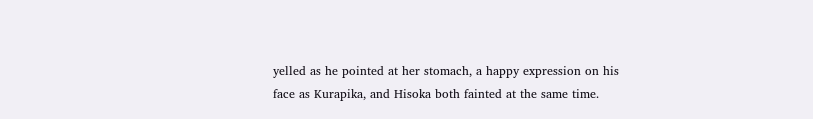yelled as he pointed at her stomach, a happy expression on his face as Kurapika, and Hisoka both fainted at the same time.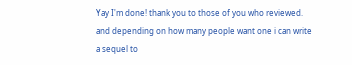Yay I'm done! thank you to those of you who reviewed. and depending on how many people want one i can write a sequel to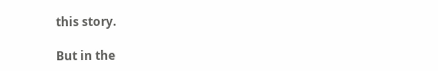this story.

But in the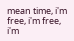mean time, i'm free, i'm free, i'm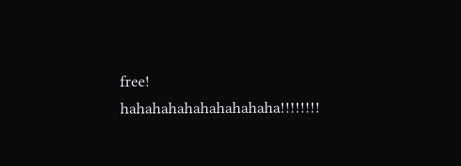free! hahahahahahahahahaha!!!!!!!!